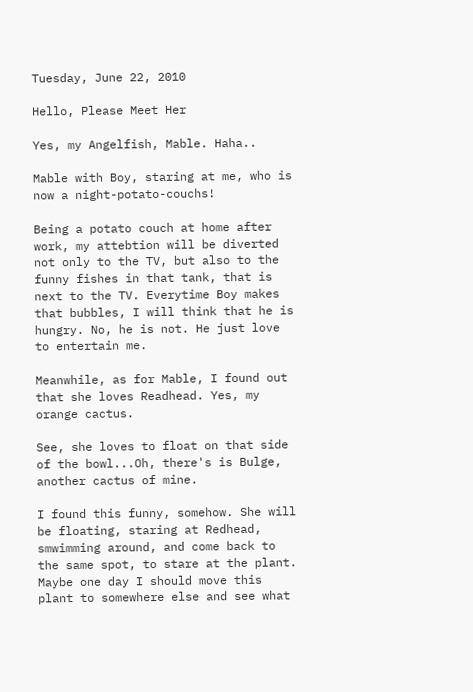Tuesday, June 22, 2010

Hello, Please Meet Her

Yes, my Angelfish, Mable. Haha..

Mable with Boy, staring at me, who is now a night-potato-couchs!

Being a potato couch at home after work, my attebtion will be diverted not only to the TV, but also to the funny fishes in that tank, that is next to the TV. Everytime Boy makes that bubbles, I will think that he is hungry. No, he is not. He just love to entertain me.

Meanwhile, as for Mable, I found out that she loves Readhead. Yes, my orange cactus.

See, she loves to float on that side of the bowl...Oh, there's is Bulge, another cactus of mine.

I found this funny, somehow. She will be floating, staring at Redhead, smwimming around, and come back to the same spot, to stare at the plant. Maybe one day I should move this plant to somewhere else and see what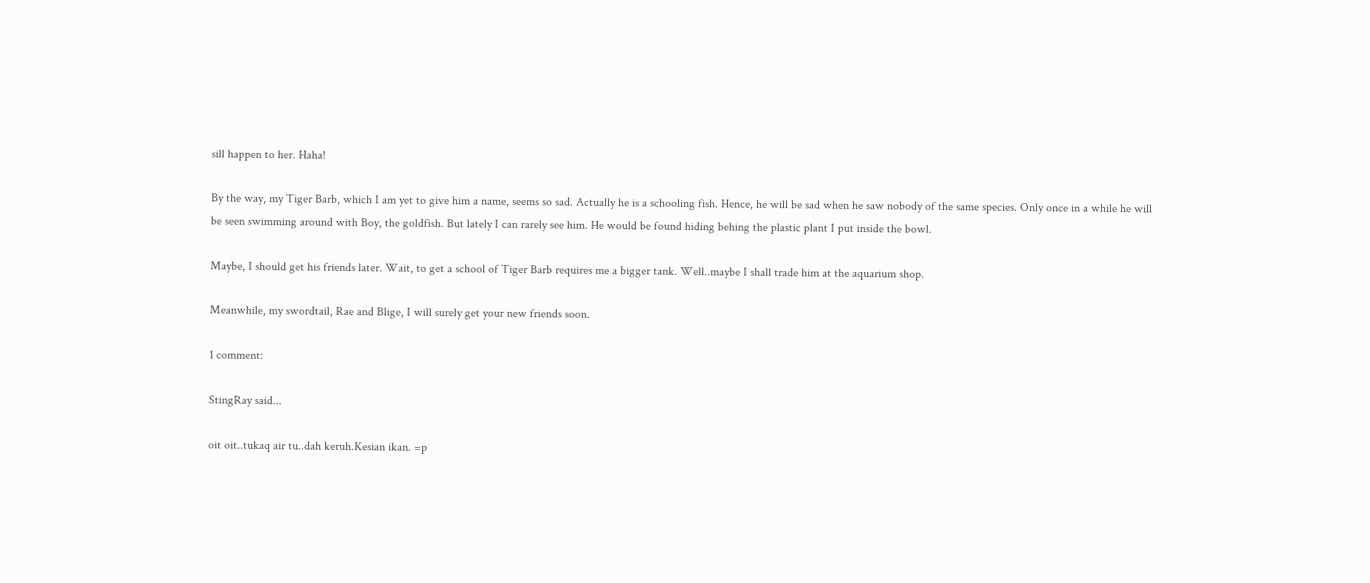sill happen to her. Haha!

By the way, my Tiger Barb, which I am yet to give him a name, seems so sad. Actually he is a schooling fish. Hence, he will be sad when he saw nobody of the same species. Only once in a while he will be seen swimming around with Boy, the goldfish. But lately I can rarely see him. He would be found hiding behing the plastic plant I put inside the bowl.

Maybe, I should get his friends later. Wait, to get a school of Tiger Barb requires me a bigger tank. Well..maybe I shall trade him at the aquarium shop.

Meanwhile, my swordtail, Rae and Blige, I will surely get your new friends soon.

1 comment:

StingRay said...

oit oit..tukaq air tu..dah keruh.Kesian ikan. =p